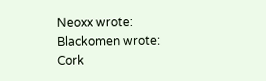Neoxx wrote:
Blackomen wrote:
Cork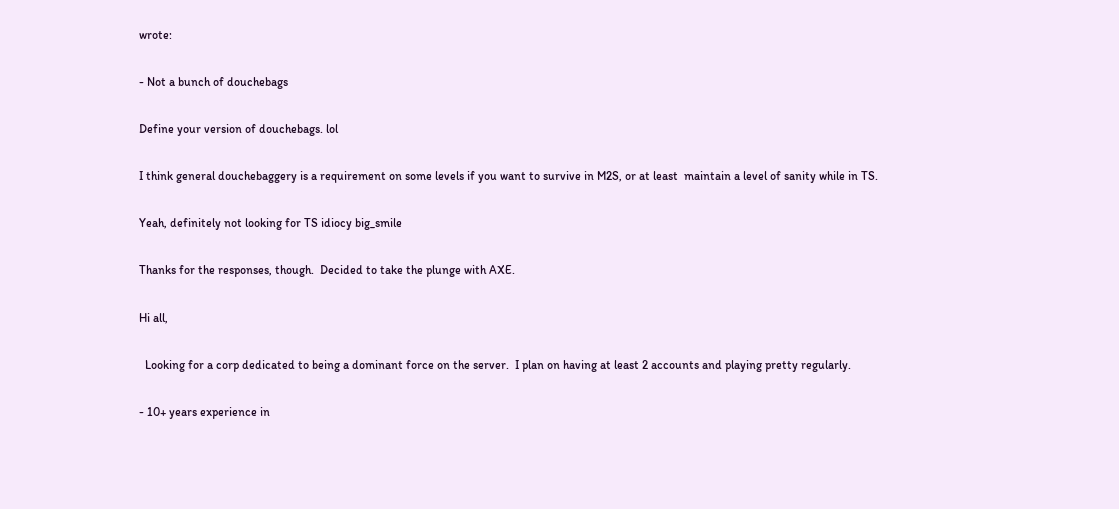wrote:

- Not a bunch of douchebags

Define your version of douchebags. lol

I think general douchebaggery is a requirement on some levels if you want to survive in M2S, or at least  maintain a level of sanity while in TS.

Yeah, definitely not looking for TS idiocy big_smile

Thanks for the responses, though.  Decided to take the plunge with AXE.

Hi all,

  Looking for a corp dedicated to being a dominant force on the server.  I plan on having at least 2 accounts and playing pretty regularly.

- 10+ years experience in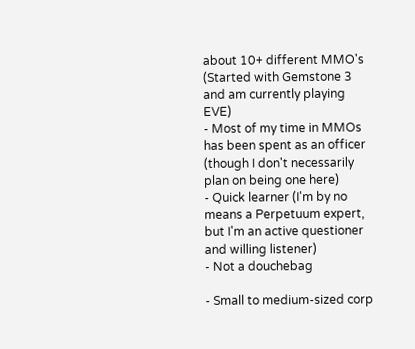about 10+ different MMO's (Started with Gemstone 3 and am currently playing EVE)
- Most of my time in MMOs has been spent as an officer (though I don't necessarily plan on being one here)
- Quick learner (I'm by no means a Perpetuum expert, but I'm an active questioner and willing listener)
- Not a douchebag

- Small to medium-sized corp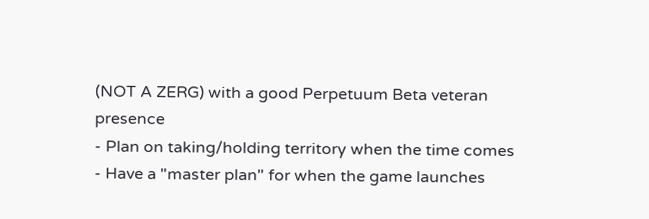(NOT A ZERG) with a good Perpetuum Beta veteran presence
- Plan on taking/holding territory when the time comes
- Have a "master plan" for when the game launches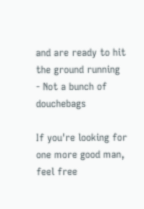and are ready to hit the ground running
- Not a bunch of douchebags

If you're looking for one more good man, feel free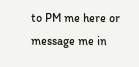to PM me here or message me in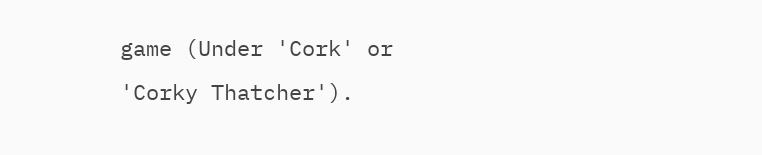game (Under 'Cork' or 'Corky Thatcher').